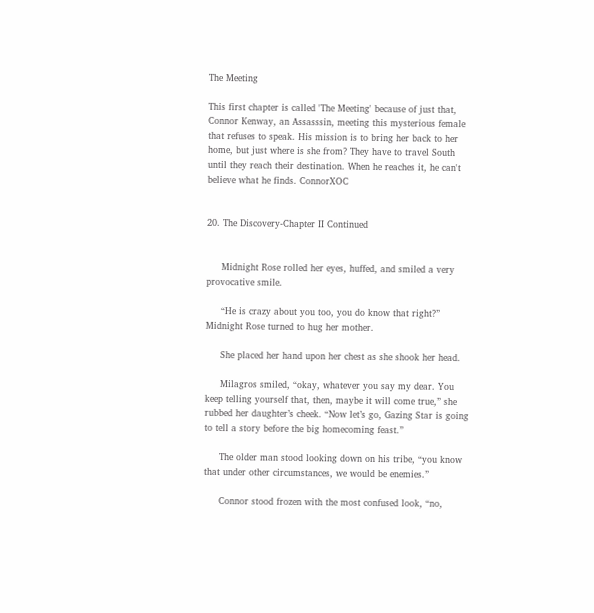The Meeting

This first chapter is called 'The Meeting' because of just that, Connor Kenway, an Assasssin, meeting this mysterious female that refuses to speak. His mission is to bring her back to her home, but just where is she from? They have to travel South until they reach their destination. When he reaches it, he can't believe what he finds. ConnorXOC


20. The Discovery-Chapter II Continued


     Midnight Rose rolled her eyes, huffed, and smiled a very provocative smile.

     “He is crazy about you too, you do know that right?” Midnight Rose turned to hug her mother.

     She placed her hand upon her chest as she shook her head.

     Milagros smiled, “okay, whatever you say my dear. You keep telling yourself that, then, maybe it will come true,” she rubbed her daughter’s cheek. “Now let’s go, Gazing Star is going to tell a story before the big homecoming feast.”

     The older man stood looking down on his tribe, “you know that under other circumstances, we would be enemies.”

     Connor stood frozen with the most confused look, “no,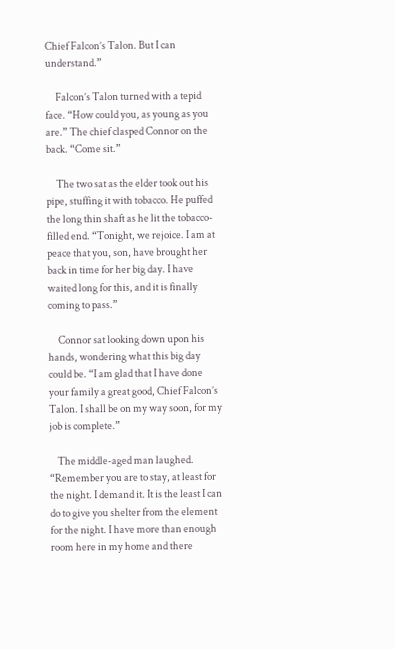Chief Falcon’s Talon. But I can understand.”

     Falcon’s Talon turned with a tepid face. “How could you, as young as you are.” The chief clasped Connor on the back. “Come sit.”

     The two sat as the elder took out his pipe, stuffing it with tobacco. He puffed the long thin shaft as he lit the tobacco-filled end. “Tonight, we rejoice. I am at peace that you, son, have brought her back in time for her big day. I have waited long for this, and it is finally coming to pass.”

     Connor sat looking down upon his hands, wondering what this big day could be. “I am glad that I have done your family a great good, Chief Falcon’s Talon. I shall be on my way soon, for my job is complete.”

    The middle-aged man laughed. “Remember you are to stay, at least for the night. I demand it. It is the least I can do to give you shelter from the element for the night. I have more than enough room here in my home and there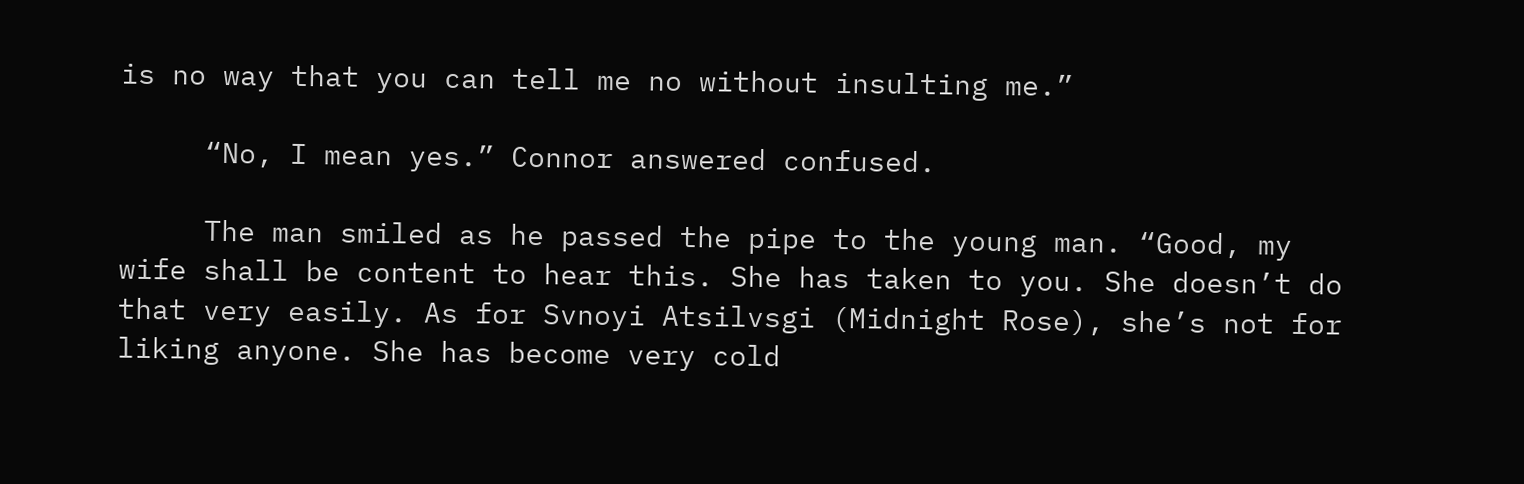is no way that you can tell me no without insulting me.”

     “No, I mean yes.” Connor answered confused.

     The man smiled as he passed the pipe to the young man. “Good, my wife shall be content to hear this. She has taken to you. She doesn’t do that very easily. As for Svnoyi Atsilvsgi (Midnight Rose), she’s not for liking anyone. She has become very cold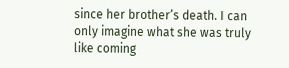since her brother’s death. I can only imagine what she was truly like coming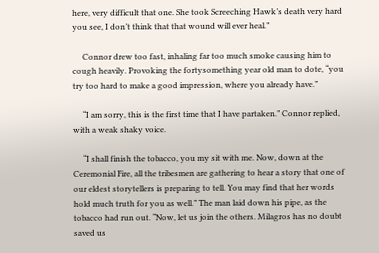here, very difficult that one. She took Screeching Hawk’s death very hard you see, I don’t think that that wound will ever heal.”

     Connor drew too fast, inhaling far too much smoke causing him to cough heavily. Provoking the fortysomething year old man to dote, “you try too hard to make a good impression, where you already have.”

     “I am sorry, this is the first time that I have partaken.” Connor replied, with a weak shaky voice.

     “I shall finish the tobacco, you my sit with me. Now, down at the Ceremonial Fire, all the tribesmen are gathering to hear a story that one of our eldest storytellers is preparing to tell. You may find that her words hold much truth for you as well.” The man laid down his pipe, as the tobacco had run out. “Now, let us join the others. Milagros has no doubt saved us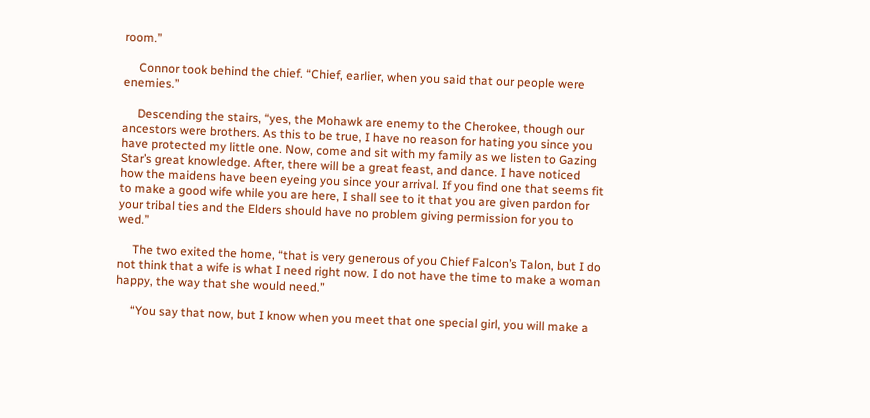room.”

     Connor took behind the chief. “Chief, earlier, when you said that our people were enemies.”

     Descending the stairs, “yes, the Mohawk are enemy to the Cherokee, though our ancestors were brothers. As this to be true, I have no reason for hating you since you have protected my little one. Now, come and sit with my family as we listen to Gazing Star’s great knowledge. After, there will be a great feast, and dance. I have noticed how the maidens have been eyeing you since your arrival. If you find one that seems fit to make a good wife while you are here, I shall see to it that you are given pardon for your tribal ties and the Elders should have no problem giving permission for you to wed.”

     The two exited the home, “that is very generous of you Chief Falcon’s Talon, but I do not think that a wife is what I need right now. I do not have the time to make a woman happy, the way that she would need.”

     “You say that now, but I know when you meet that one special girl, you will make a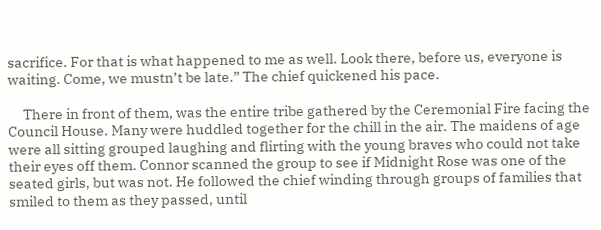sacrifice. For that is what happened to me as well. Look there, before us, everyone is waiting. Come, we mustn’t be late.” The chief quickened his pace.

     There in front of them, was the entire tribe gathered by the Ceremonial Fire facing the Council House. Many were huddled together for the chill in the air. The maidens of age were all sitting grouped laughing and flirting with the young braves who could not take their eyes off them. Connor scanned the group to see if Midnight Rose was one of the seated girls, but was not. He followed the chief winding through groups of families that smiled to them as they passed, until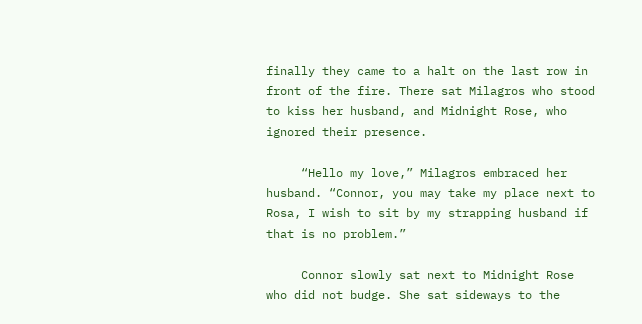finally they came to a halt on the last row in front of the fire. There sat Milagros who stood to kiss her husband, and Midnight Rose, who ignored their presence.

     “Hello my love,” Milagros embraced her husband. “Connor, you may take my place next to Rosa, I wish to sit by my strapping husband if that is no problem.”

     Connor slowly sat next to Midnight Rose who did not budge. She sat sideways to the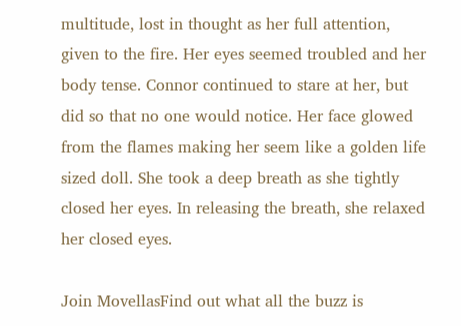multitude, lost in thought as her full attention, given to the fire. Her eyes seemed troubled and her body tense. Connor continued to stare at her, but did so that no one would notice. Her face glowed from the flames making her seem like a golden life sized doll. She took a deep breath as she tightly closed her eyes. In releasing the breath, she relaxed her closed eyes.

Join MovellasFind out what all the buzz is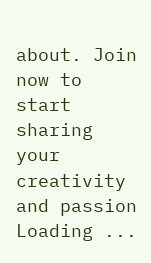about. Join now to start sharing your creativity and passion
Loading ...